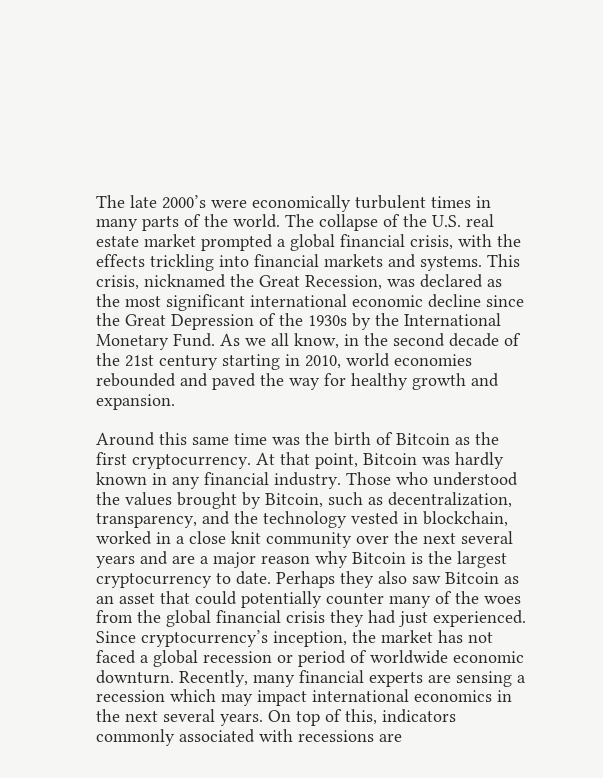The late 2000’s were economically turbulent times in many parts of the world. The collapse of the U.S. real estate market prompted a global financial crisis, with the effects trickling into financial markets and systems. This crisis, nicknamed the Great Recession, was declared as the most significant international economic decline since the Great Depression of the 1930s by the International Monetary Fund. As we all know, in the second decade of the 21st century starting in 2010, world economies rebounded and paved the way for healthy growth and expansion.

Around this same time was the birth of Bitcoin as the first cryptocurrency. At that point, Bitcoin was hardly known in any financial industry. Those who understood the values brought by Bitcoin, such as decentralization, transparency, and the technology vested in blockchain, worked in a close knit community over the next several years and are a major reason why Bitcoin is the largest cryptocurrency to date. Perhaps they also saw Bitcoin as an asset that could potentially counter many of the woes from the global financial crisis they had just experienced. Since cryptocurrency’s inception, the market has not faced a global recession or period of worldwide economic downturn. Recently, many financial experts are sensing a recession which may impact international economics in the next several years. On top of this, indicators commonly associated with recessions are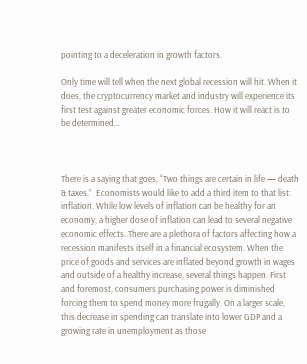pointing to a deceleration in growth factors.

Only time will tell when the next global recession will hit. When it does, the cryptocurrency market and industry will experience its first test against greater economic forces. How it will react is to be determined…



There is a saying that goes, “Two things are certain in life — death & taxes.”  Economists would like to add a third item to that list: inflation. While low levels of inflation can be healthy for an economy, a higher dose of inflation can lead to several negative economic effects. There are a plethora of factors affecting how a recession manifests itself in a financial ecosystem. When the price of goods and services are inflated beyond growth in wages and outside of a healthy increase, several things happen. First and foremost, consumers purchasing power is diminished forcing them to spend money more frugally. On a larger scale, this decrease in spending can translate into lower GDP and a growing rate in unemployment as those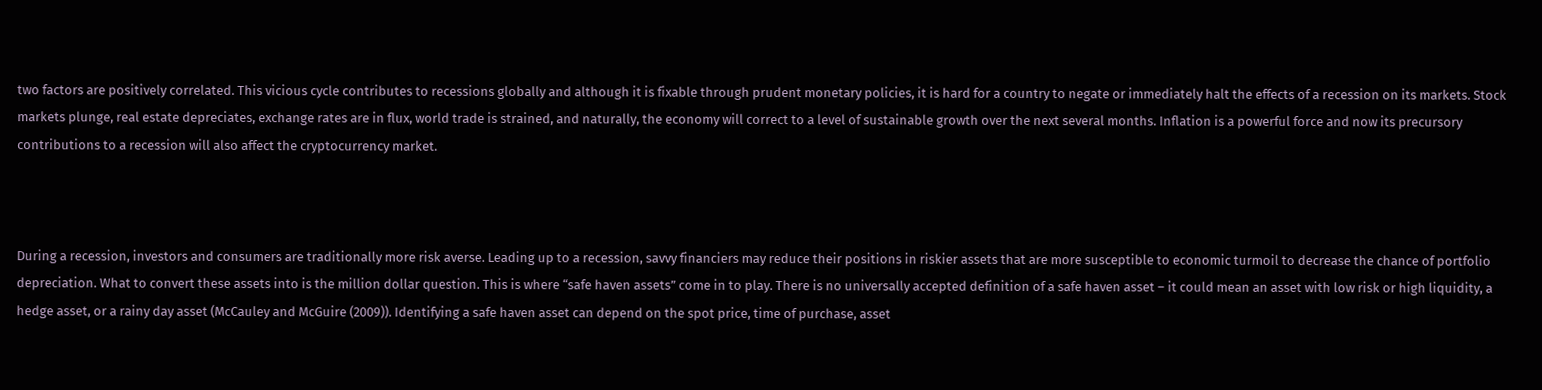two factors are positively correlated. This vicious cycle contributes to recessions globally and although it is fixable through prudent monetary policies, it is hard for a country to negate or immediately halt the effects of a recession on its markets. Stock markets plunge, real estate depreciates, exchange rates are in flux, world trade is strained, and naturally, the economy will correct to a level of sustainable growth over the next several months. Inflation is a powerful force and now its precursory contributions to a recession will also affect the cryptocurrency market.



During a recession, investors and consumers are traditionally more risk averse. Leading up to a recession, savvy financiers may reduce their positions in riskier assets that are more susceptible to economic turmoil to decrease the chance of portfolio depreciation. What to convert these assets into is the million dollar question. This is where “safe haven assets” come in to play. There is no universally accepted definition of a safe haven asset – it could mean an asset with low risk or high liquidity, a hedge asset, or a rainy day asset (McCauley and McGuire (2009)). Identifying a safe haven asset can depend on the spot price, time of purchase, asset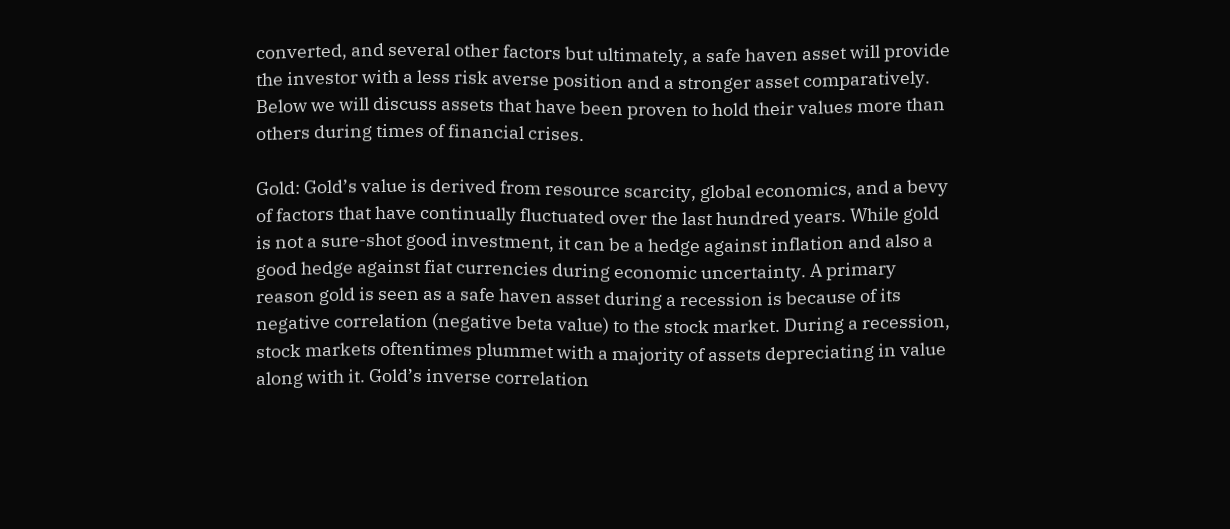converted, and several other factors but ultimately, a safe haven asset will provide the investor with a less risk averse position and a stronger asset comparatively. Below we will discuss assets that have been proven to hold their values more than others during times of financial crises.

Gold: Gold’s value is derived from resource scarcity, global economics, and a bevy of factors that have continually fluctuated over the last hundred years. While gold is not a sure-shot good investment, it can be a hedge against inflation and also a good hedge against fiat currencies during economic uncertainty. A primary reason gold is seen as a safe haven asset during a recession is because of its negative correlation (negative beta value) to the stock market. During a recession, stock markets oftentimes plummet with a majority of assets depreciating in value along with it. Gold’s inverse correlation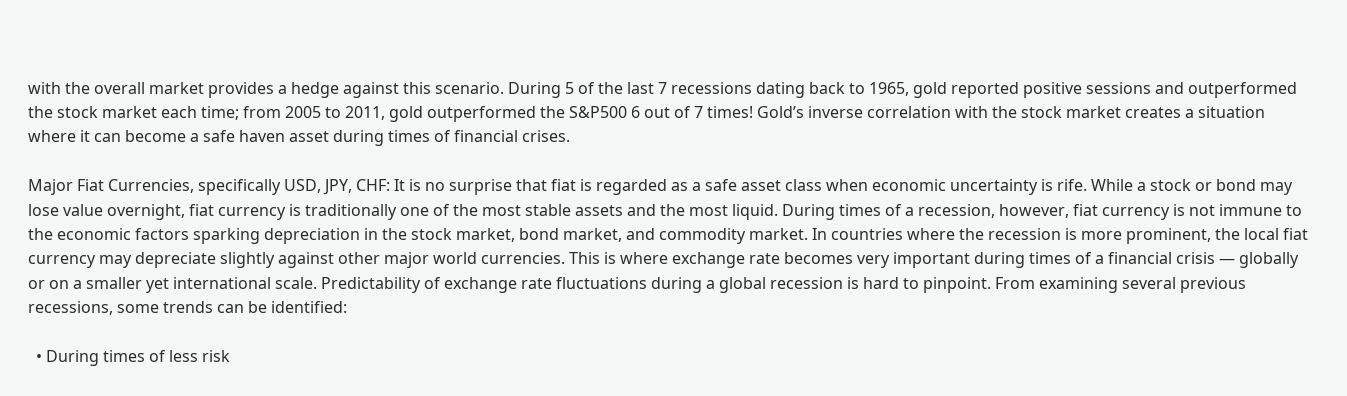with the overall market provides a hedge against this scenario. During 5 of the last 7 recessions dating back to 1965, gold reported positive sessions and outperformed the stock market each time; from 2005 to 2011, gold outperformed the S&P500 6 out of 7 times! Gold’s inverse correlation with the stock market creates a situation where it can become a safe haven asset during times of financial crises.

Major Fiat Currencies, specifically USD, JPY, CHF: It is no surprise that fiat is regarded as a safe asset class when economic uncertainty is rife. While a stock or bond may lose value overnight, fiat currency is traditionally one of the most stable assets and the most liquid. During times of a recession, however, fiat currency is not immune to the economic factors sparking depreciation in the stock market, bond market, and commodity market. In countries where the recession is more prominent, the local fiat currency may depreciate slightly against other major world currencies. This is where exchange rate becomes very important during times of a financial crisis — globally or on a smaller yet international scale. Predictability of exchange rate fluctuations during a global recession is hard to pinpoint. From examining several previous recessions, some trends can be identified:

  • During times of less risk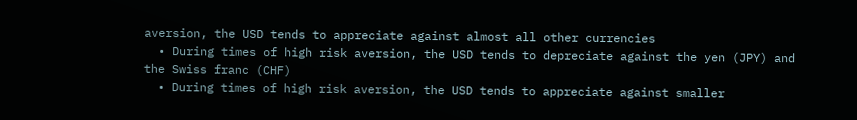aversion, the USD tends to appreciate against almost all other currencies
  • During times of high risk aversion, the USD tends to depreciate against the yen (JPY) and the Swiss franc (CHF)
  • During times of high risk aversion, the USD tends to appreciate against smaller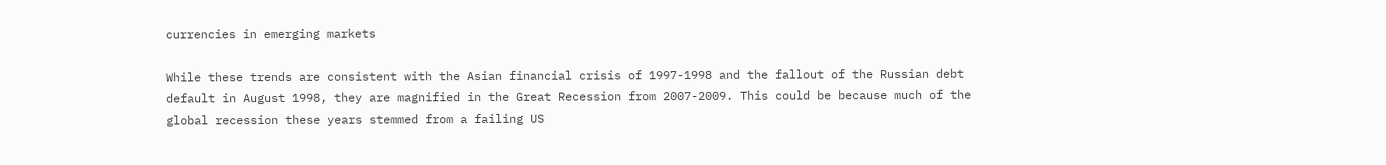currencies in emerging markets

While these trends are consistent with the Asian financial crisis of 1997-1998 and the fallout of the Russian debt default in August 1998, they are magnified in the Great Recession from 2007-2009. This could be because much of the global recession these years stemmed from a failing US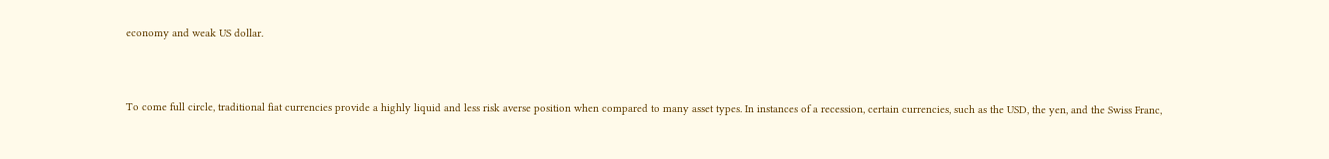economy and weak US dollar.



To come full circle, traditional fiat currencies provide a highly liquid and less risk averse position when compared to many asset types. In instances of a recession, certain currencies, such as the USD, the yen, and the Swiss Franc,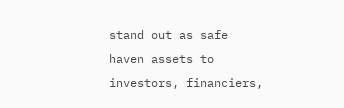stand out as safe haven assets to investors, financiers,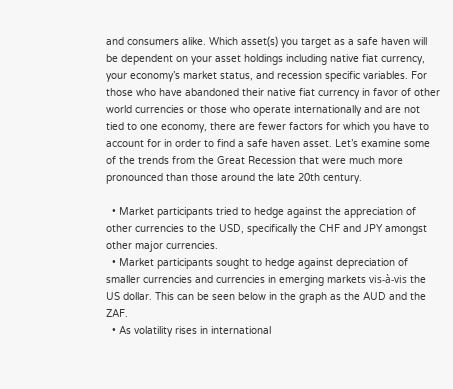and consumers alike. Which asset(s) you target as a safe haven will be dependent on your asset holdings including native fiat currency, your economy’s market status, and recession specific variables. For those who have abandoned their native fiat currency in favor of other world currencies or those who operate internationally and are not tied to one economy, there are fewer factors for which you have to account for in order to find a safe haven asset. Let’s examine some of the trends from the Great Recession that were much more pronounced than those around the late 20th century.

  • Market participants tried to hedge against the appreciation of other currencies to the USD, specifically the CHF and JPY amongst other major currencies.
  • Market participants sought to hedge against depreciation of smaller currencies and currencies in emerging markets vis-à-vis the US dollar. This can be seen below in the graph as the AUD and the ZAF.
  • As volatility rises in international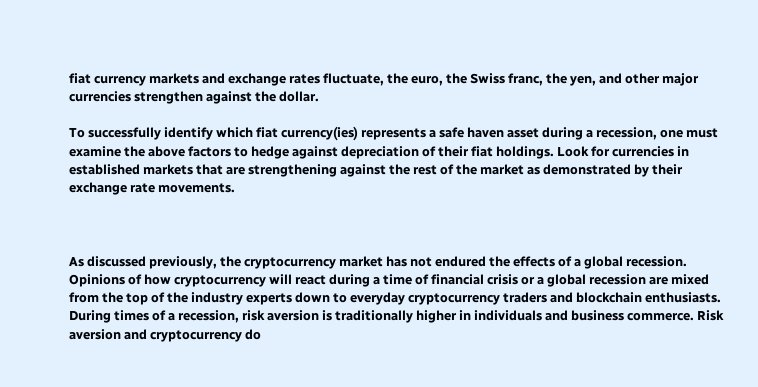fiat currency markets and exchange rates fluctuate, the euro, the Swiss franc, the yen, and other major currencies strengthen against the dollar.

To successfully identify which fiat currency(ies) represents a safe haven asset during a recession, one must examine the above factors to hedge against depreciation of their fiat holdings. Look for currencies in established markets that are strengthening against the rest of the market as demonstrated by their exchange rate movements.



As discussed previously, the cryptocurrency market has not endured the effects of a global recession. Opinions of how cryptocurrency will react during a time of financial crisis or a global recession are mixed from the top of the industry experts down to everyday cryptocurrency traders and blockchain enthusiasts. During times of a recession, risk aversion is traditionally higher in individuals and business commerce. Risk aversion and cryptocurrency do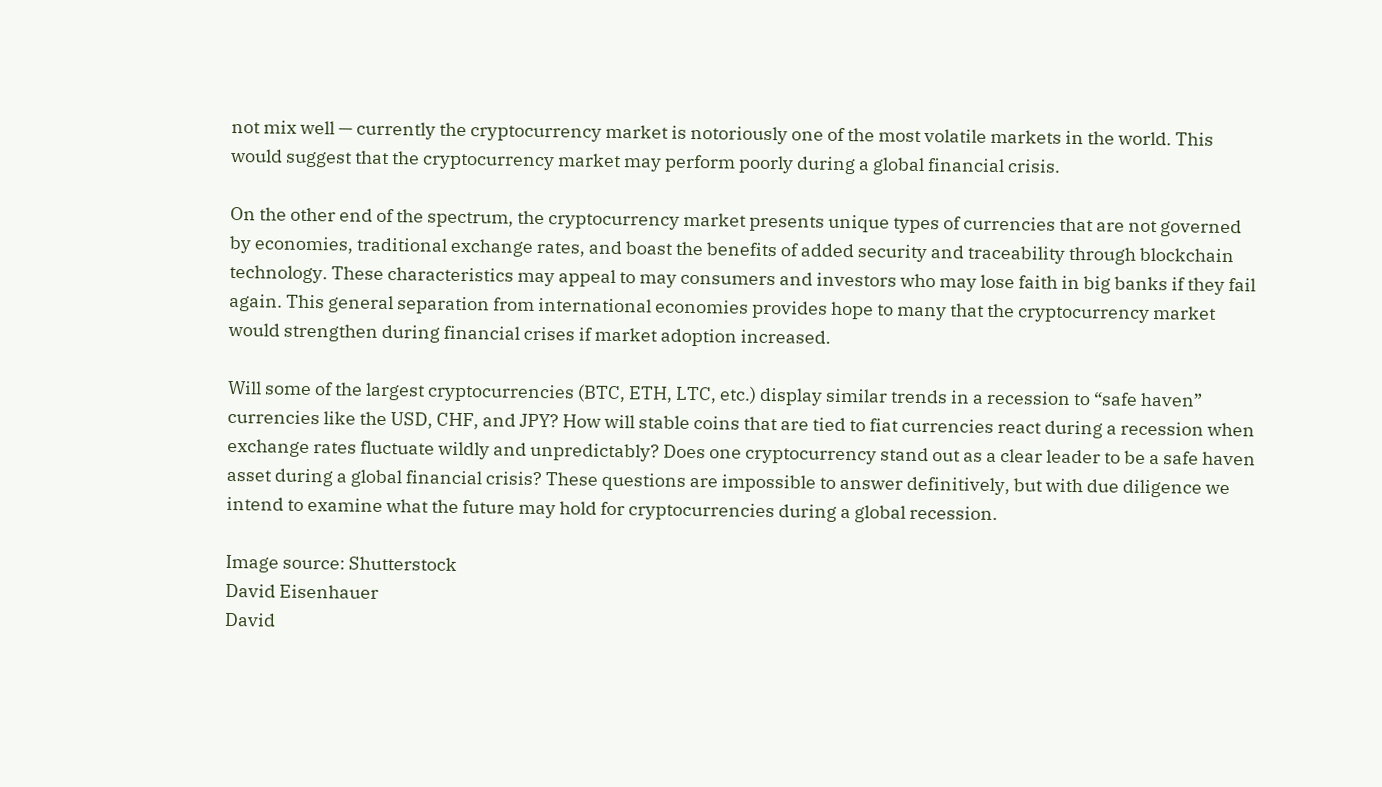not mix well — currently the cryptocurrency market is notoriously one of the most volatile markets in the world. This would suggest that the cryptocurrency market may perform poorly during a global financial crisis.

On the other end of the spectrum, the cryptocurrency market presents unique types of currencies that are not governed by economies, traditional exchange rates, and boast the benefits of added security and traceability through blockchain technology. These characteristics may appeal to may consumers and investors who may lose faith in big banks if they fail again. This general separation from international economies provides hope to many that the cryptocurrency market would strengthen during financial crises if market adoption increased.

Will some of the largest cryptocurrencies (BTC, ETH, LTC, etc.) display similar trends in a recession to “safe haven” currencies like the USD, CHF, and JPY? How will stable coins that are tied to fiat currencies react during a recession when exchange rates fluctuate wildly and unpredictably? Does one cryptocurrency stand out as a clear leader to be a safe haven asset during a global financial crisis? These questions are impossible to answer definitively, but with due diligence we intend to examine what the future may hold for cryptocurrencies during a global recession.

Image source: Shutterstock
David Eisenhauer
David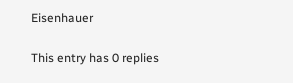Eisenhauer

This entry has 0 replies